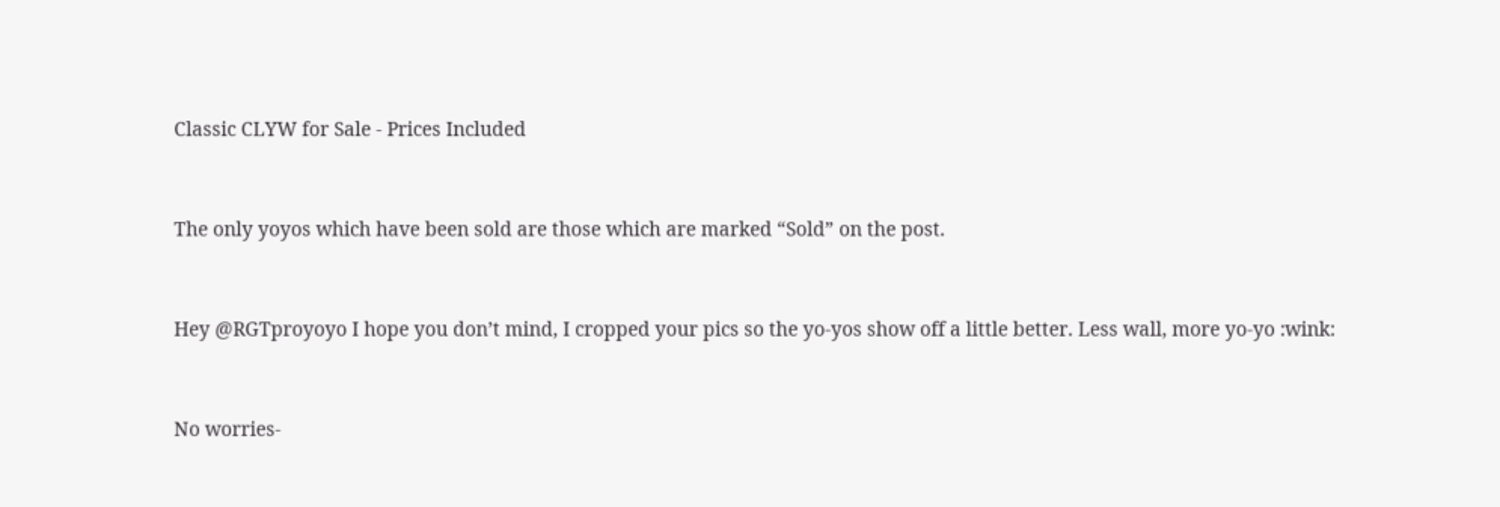Classic CLYW for Sale - Prices Included


The only yoyos which have been sold are those which are marked “Sold” on the post.


Hey @RGTproyoyo I hope you don’t mind, I cropped your pics so the yo-yos show off a little better. Less wall, more yo-yo :wink:


No worries-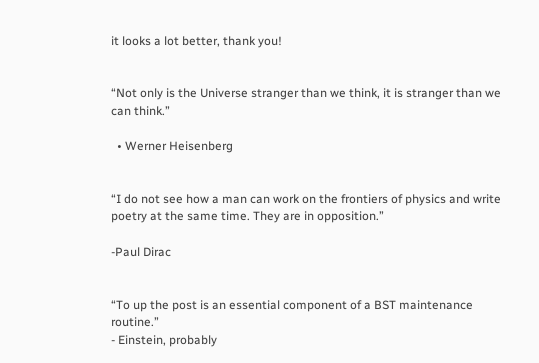it looks a lot better, thank you!


“Not only is the Universe stranger than we think, it is stranger than we can think.”

  • Werner Heisenberg


“I do not see how a man can work on the frontiers of physics and write poetry at the same time. They are in opposition.”

-Paul Dirac


“To up the post is an essential component of a BST maintenance routine.”
- Einstein, probably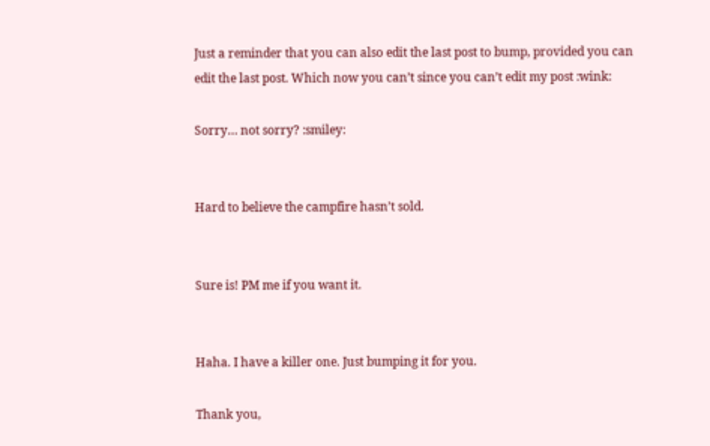Just a reminder that you can also edit the last post to bump, provided you can edit the last post. Which now you can’t since you can’t edit my post :wink:

Sorry… not sorry? :smiley:


Hard to believe the campfire hasn’t sold.


Sure is! PM me if you want it.


Haha. I have a killer one. Just bumping it for you.

Thank you,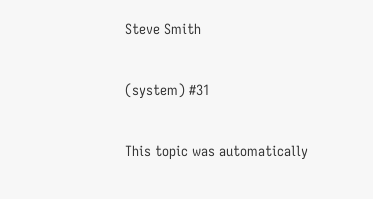Steve Smith

(system) #31

This topic was automatically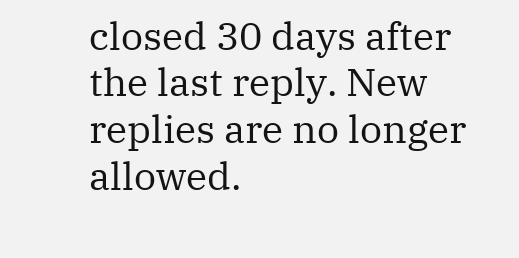closed 30 days after the last reply. New replies are no longer allowed.